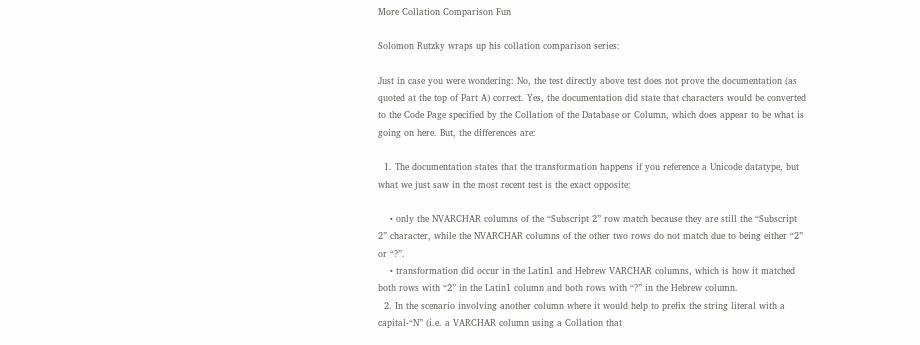More Collation Comparison Fun

Solomon Rutzky wraps up his collation comparison series:

Just in case you were wondering: No, the test directly above test does not prove the documentation (as quoted at the top of Part A) correct. Yes, the documentation did state that characters would be converted to the Code Page specified by the Collation of the Database or Column, which does appear to be what is going on here. But, the differences are:

  1. The documentation states that the transformation happens if you reference a Unicode datatype, but what we just saw in the most recent test is the exact opposite:

    • only the NVARCHAR columns of the “Subscript 2” row match because they are still the “Subscript 2” character, while the NVARCHAR columns of the other two rows do not match due to being either “2” or “?”.
    • transformation did occur in the Latin1 and Hebrew VARCHAR columns, which is how it matched both rows with “2” in the Latin1 column and both rows with “?” in the Hebrew column.
  2. In the scenario involving another column where it would help to prefix the string literal with a capital-“N” (i.e. a VARCHAR column using a Collation that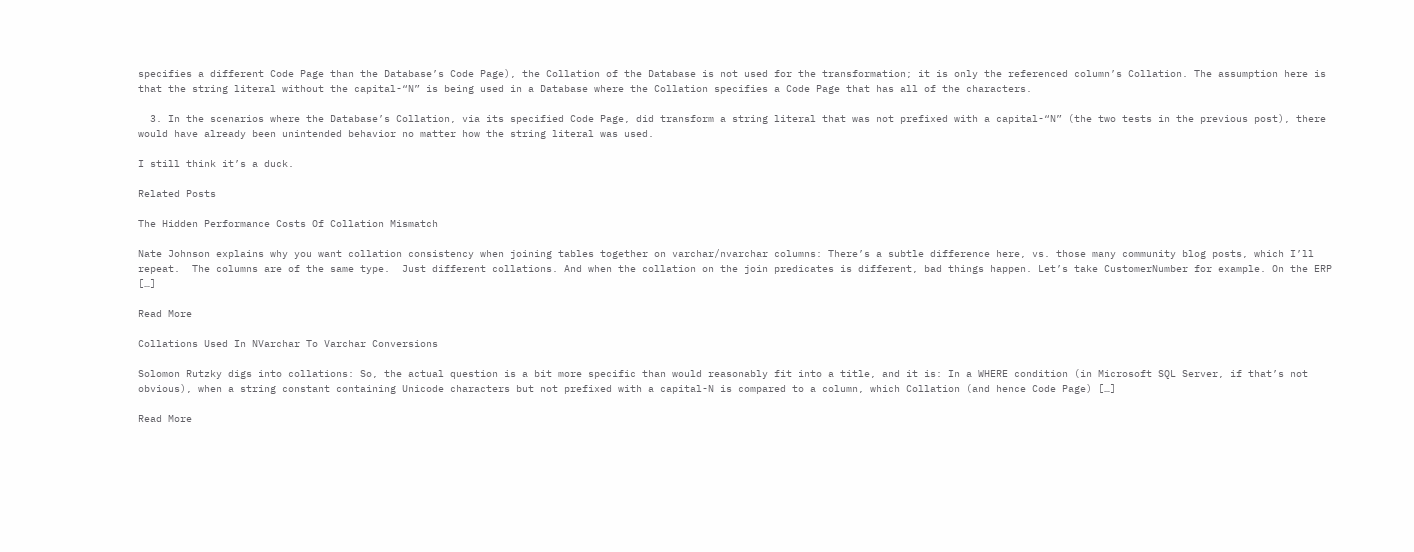specifies a different Code Page than the Database’s Code Page), the Collation of the Database is not used for the transformation; it is only the referenced column’s Collation. The assumption here is that the string literal without the capital-“N” is being used in a Database where the Collation specifies a Code Page that has all of the characters.

  3. In the scenarios where the Database’s Collation, via its specified Code Page, did transform a string literal that was not prefixed with a capital-“N” (the two tests in the previous post), there would have already been unintended behavior no matter how the string literal was used.

I still think it’s a duck.

Related Posts

The Hidden Performance Costs Of Collation Mismatch

Nate Johnson explains why you want collation consistency when joining tables together on varchar/nvarchar columns: There’s a subtle difference here, vs. those many community blog posts, which I’ll repeat.  The columns are of the same type.  Just different collations. And when the collation on the join predicates is different, bad things happen. Let’s take CustomerNumber for example. On the ERP […]

Read More

Collations Used In NVarchar To Varchar Conversions

Solomon Rutzky digs into collations: So, the actual question is a bit more specific than would reasonably fit into a title, and it is: In a WHERE condition (in Microsoft SQL Server, if that’s not obvious), when a string constant containing Unicode characters but not prefixed with a capital-N is compared to a column, which Collation (and hence Code Page) […]

Read More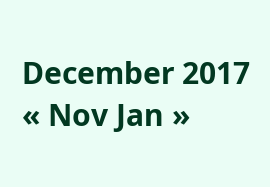December 2017
« Nov Jan »